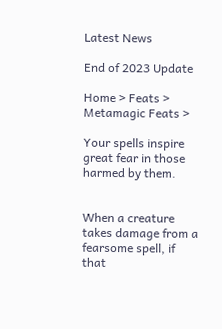Latest News

End of 2023 Update

Home > Feats > Metamagic Feats >

Your spells inspire great fear in those harmed by them.


When a creature takes damage from a fearsome spell, if that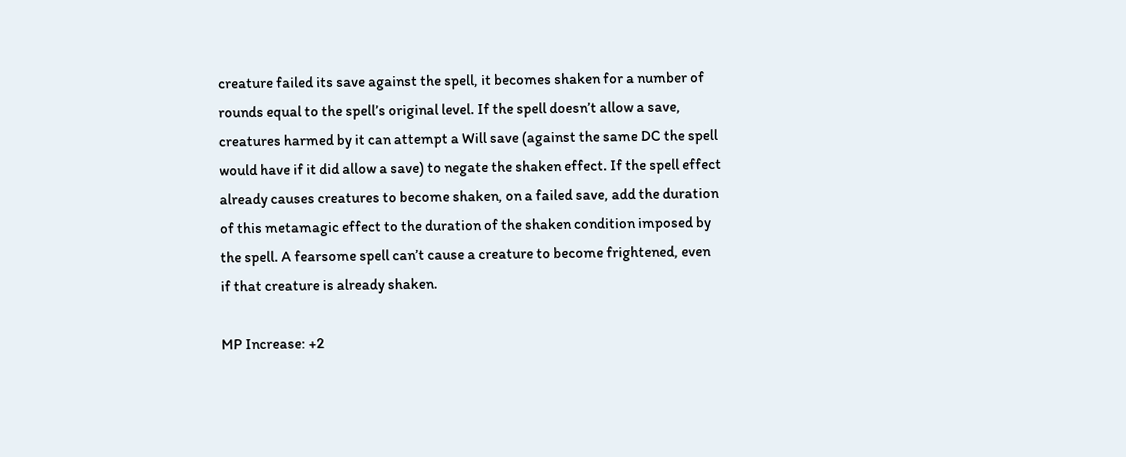creature failed its save against the spell, it becomes shaken for a number of rounds equal to the spell’s original level. If the spell doesn’t allow a save, creatures harmed by it can attempt a Will save (against the same DC the spell would have if it did allow a save) to negate the shaken effect. If the spell effect already causes creatures to become shaken, on a failed save, add the duration of this metamagic effect to the duration of the shaken condition imposed by the spell. A fearsome spell can’t cause a creature to become frightened, even if that creature is already shaken.

MP Increase: +2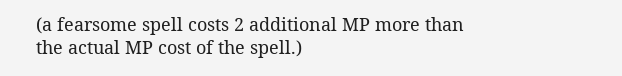(a fearsome spell costs 2 additional MP more than the actual MP cost of the spell.)